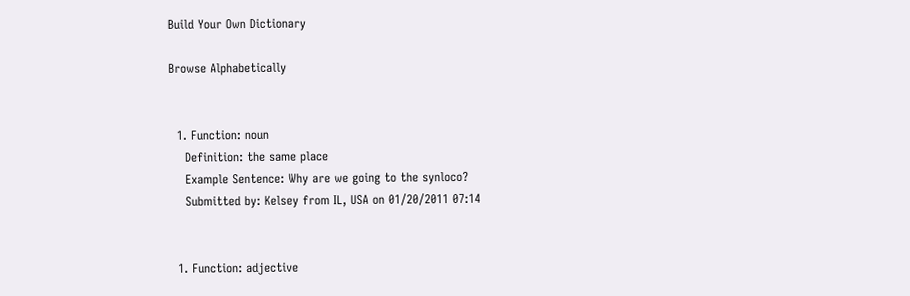Build Your Own Dictionary

Browse Alphabetically


  1. Function: noun
    Definition: the same place
    Example Sentence: Why are we going to the synloco?
    Submitted by: Kelsey from IL, USA on 01/20/2011 07:14


  1. Function: adjective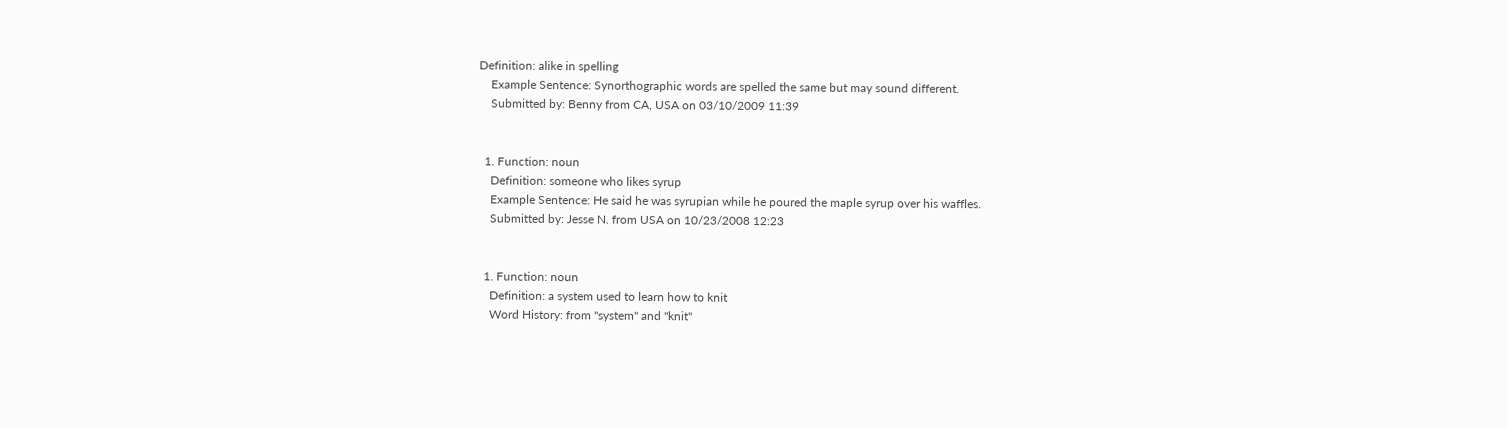Definition: alike in spelling
    Example Sentence: Synorthographic words are spelled the same but may sound different.
    Submitted by: Benny from CA, USA on 03/10/2009 11:39


  1. Function: noun
    Definition: someone who likes syrup
    Example Sentence: He said he was syrupian while he poured the maple syrup over his waffles.
    Submitted by: Jesse N. from USA on 10/23/2008 12:23


  1. Function: noun
    Definition: a system used to learn how to knit
    Word History: from "system" and "knit"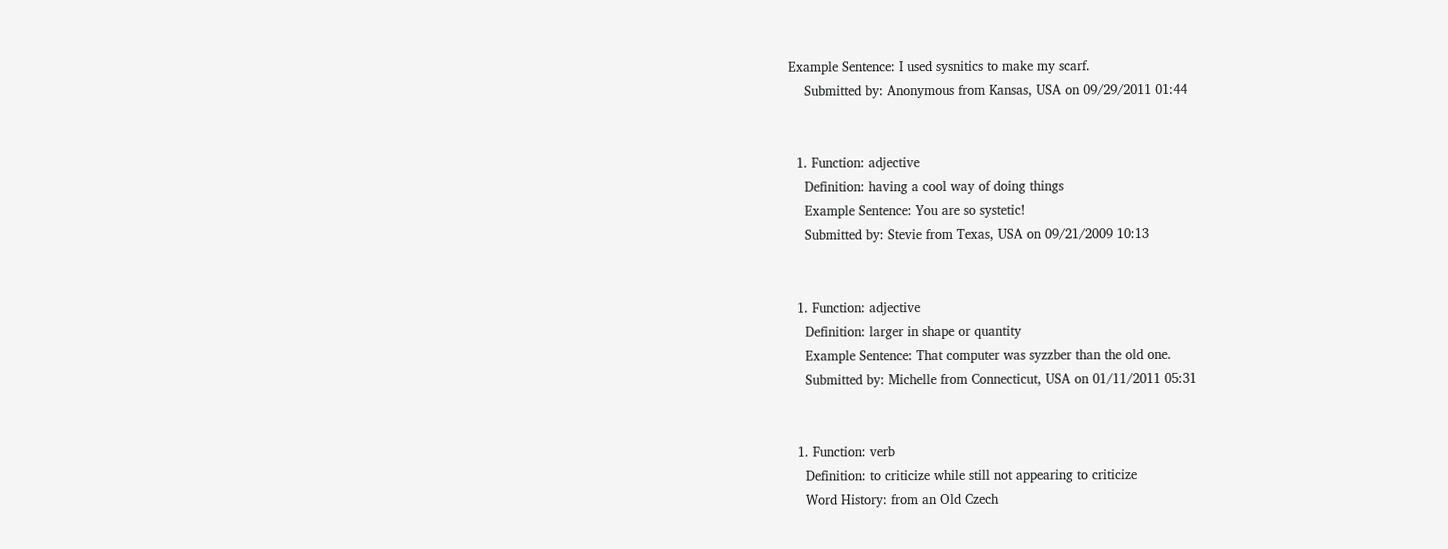Example Sentence: I used sysnitics to make my scarf.
    Submitted by: Anonymous from Kansas, USA on 09/29/2011 01:44


  1. Function: adjective
    Definition: having a cool way of doing things
    Example Sentence: You are so systetic!
    Submitted by: Stevie from Texas, USA on 09/21/2009 10:13


  1. Function: adjective
    Definition: larger in shape or quantity
    Example Sentence: That computer was syzzber than the old one.
    Submitted by: Michelle from Connecticut, USA on 01/11/2011 05:31


  1. Function: verb
    Definition: to criticize while still not appearing to criticize
    Word History: from an Old Czech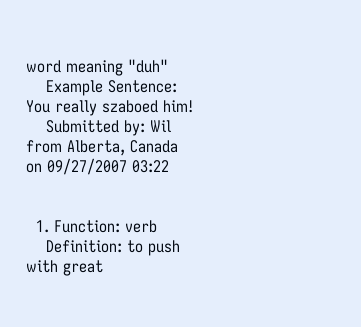word meaning "duh"
    Example Sentence: You really szaboed him!
    Submitted by: Wil from Alberta, Canada on 09/27/2007 03:22


  1. Function: verb
    Definition: to push with great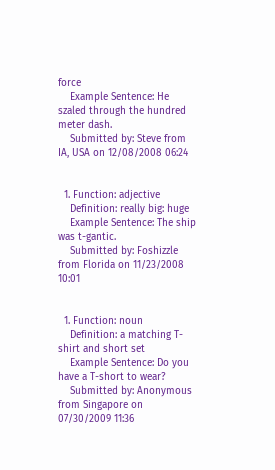force
    Example Sentence: He szaled through the hundred meter dash.
    Submitted by: Steve from IA, USA on 12/08/2008 06:24


  1. Function: adjective
    Definition: really big: huge
    Example Sentence: The ship was t-gantic.
    Submitted by: Foshizzle from Florida on 11/23/2008 10:01


  1. Function: noun
    Definition: a matching T-shirt and short set
    Example Sentence: Do you have a T-short to wear?
    Submitted by: Anonymous from Singapore on 07/30/2009 11:36